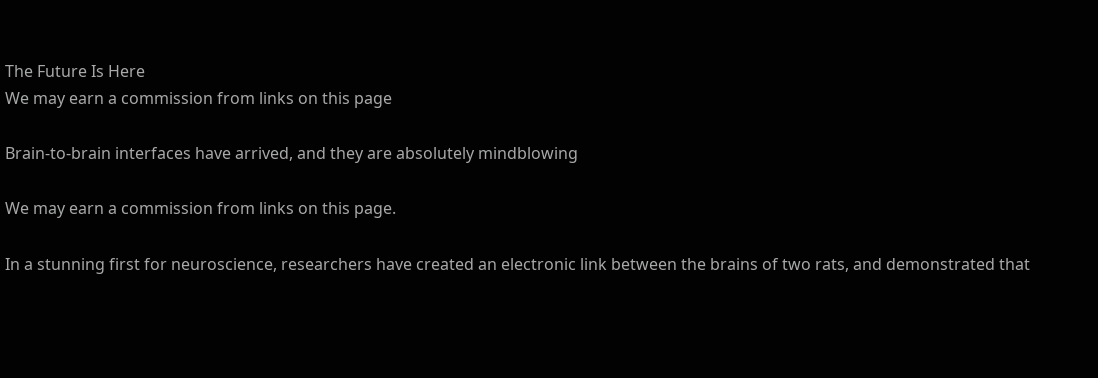The Future Is Here
We may earn a commission from links on this page

Brain-to-brain interfaces have arrived, and they are absolutely mindblowing

We may earn a commission from links on this page.

In a stunning first for neuroscience, researchers have created an electronic link between the brains of two rats, and demonstrated that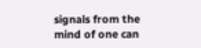signals from the mind of one can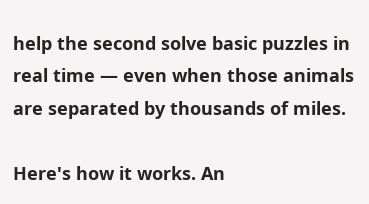help the second solve basic puzzles in real time — even when those animals are separated by thousands of miles.

Here's how it works. An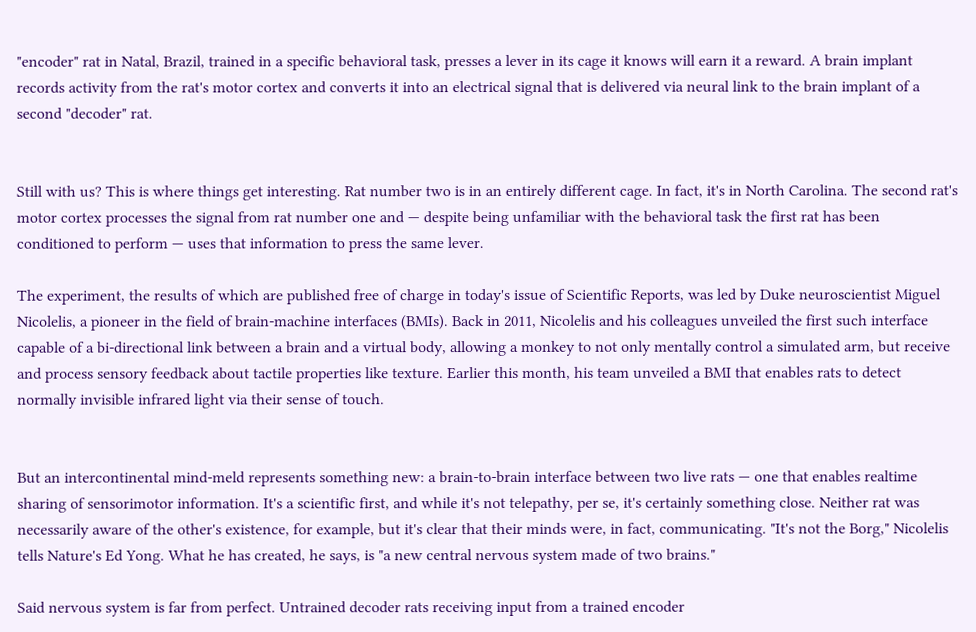"encoder" rat in Natal, Brazil, trained in a specific behavioral task, presses a lever in its cage it knows will earn it a reward. A brain implant records activity from the rat's motor cortex and converts it into an electrical signal that is delivered via neural link to the brain implant of a second "decoder" rat.


Still with us? This is where things get interesting. Rat number two is in an entirely different cage. In fact, it's in North Carolina. The second rat's motor cortex processes the signal from rat number one and — despite being unfamiliar with the behavioral task the first rat has been conditioned to perform — uses that information to press the same lever.

The experiment, the results of which are published free of charge in today's issue of Scientific Reports, was led by Duke neuroscientist Miguel Nicolelis, a pioneer in the field of brain-machine interfaces (BMIs). Back in 2011, Nicolelis and his colleagues unveiled the first such interface capable of a bi-directional link between a brain and a virtual body, allowing a monkey to not only mentally control a simulated arm, but receive and process sensory feedback about tactile properties like texture. Earlier this month, his team unveiled a BMI that enables rats to detect normally invisible infrared light via their sense of touch.


But an intercontinental mind-meld represents something new: a brain-to-brain interface between two live rats — one that enables realtime sharing of sensorimotor information. It's a scientific first, and while it's not telepathy, per se, it's certainly something close. Neither rat was necessarily aware of the other's existence, for example, but it's clear that their minds were, in fact, communicating. "It's not the Borg," Nicolelis tells Nature's Ed Yong. What he has created, he says, is "a new central nervous system made of two brains."

Said nervous system is far from perfect. Untrained decoder rats receiving input from a trained encoder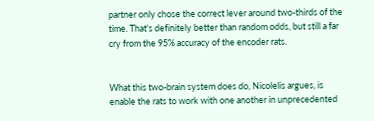partner only chose the correct lever around two-thirds of the time. That's definitely better than random odds, but still a far cry from the 95% accuracy of the encoder rats.


What this two-brain system does do, Nicolelis argues, is enable the rats to work with one another in unprecedented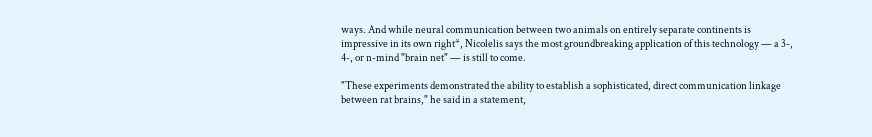ways. And while neural communication between two animals on entirely separate continents is impressive in its own right*, Nicolelis says the most groundbreaking application of this technology — a 3-, 4-, or n-mind "brain net" — is still to come.

"These experiments demonstrated the ability to establish a sophisticated, direct communication linkage between rat brains," he said in a statement,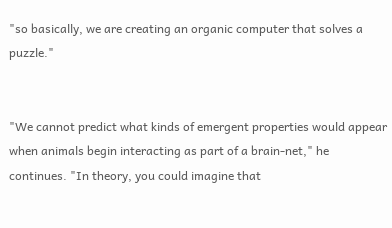"so basically, we are creating an organic computer that solves a puzzle."


"We cannot predict what kinds of emergent properties would appear when animals begin interacting as part of a brain-net," he continues. "In theory, you could imagine that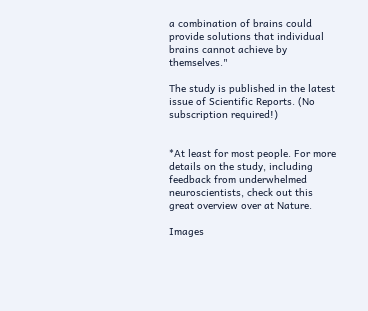a combination of brains could provide solutions that individual brains cannot achieve by themselves."

The study is published in the latest issue of Scientific Reports. (No subscription required!)


*At least for most people. For more details on the study, including feedback from underwhelmed neuroscientists, check out this great overview over at Nature.

Images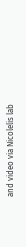and video via Nicolelis lab